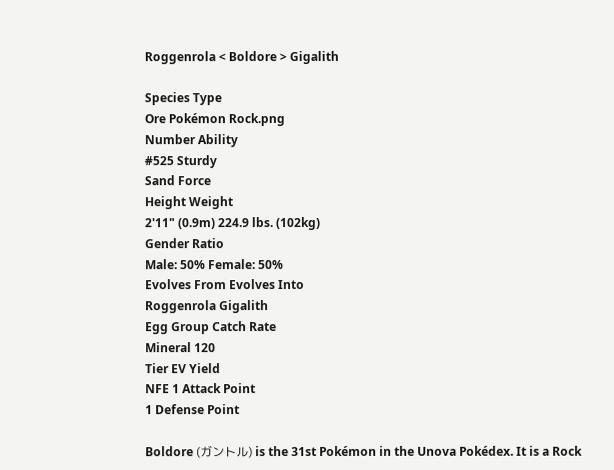Roggenrola < Boldore > Gigalith

Species Type
Ore Pokémon Rock.png
Number Ability
#525 Sturdy
Sand Force
Height Weight
2'11" (0.9m) 224.9 lbs. (102kg)
Gender Ratio
Male: 50% Female: 50%
Evolves From Evolves Into
Roggenrola Gigalith
Egg Group Catch Rate
Mineral 120
Tier EV Yield
NFE 1 Attack Point
1 Defense Point

Boldore (ガントル) is the 31st Pokémon in the Unova Pokédex. It is a Rock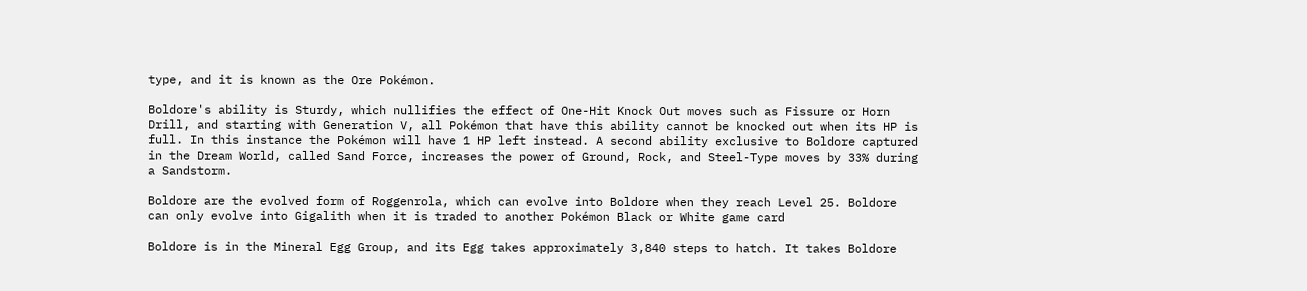type, and it is known as the Ore Pokémon.

Boldore's ability is Sturdy, which nullifies the effect of One-Hit Knock Out moves such as Fissure or Horn Drill, and starting with Generation V, all Pokémon that have this ability cannot be knocked out when its HP is full. In this instance the Pokémon will have 1 HP left instead. A second ability exclusive to Boldore captured in the Dream World, called Sand Force, increases the power of Ground, Rock, and Steel-Type moves by 33% during a Sandstorm.

Boldore are the evolved form of Roggenrola, which can evolve into Boldore when they reach Level 25. Boldore can only evolve into Gigalith when it is traded to another Pokémon Black or White game card

Boldore is in the Mineral Egg Group, and its Egg takes approximately 3,840 steps to hatch. It takes Boldore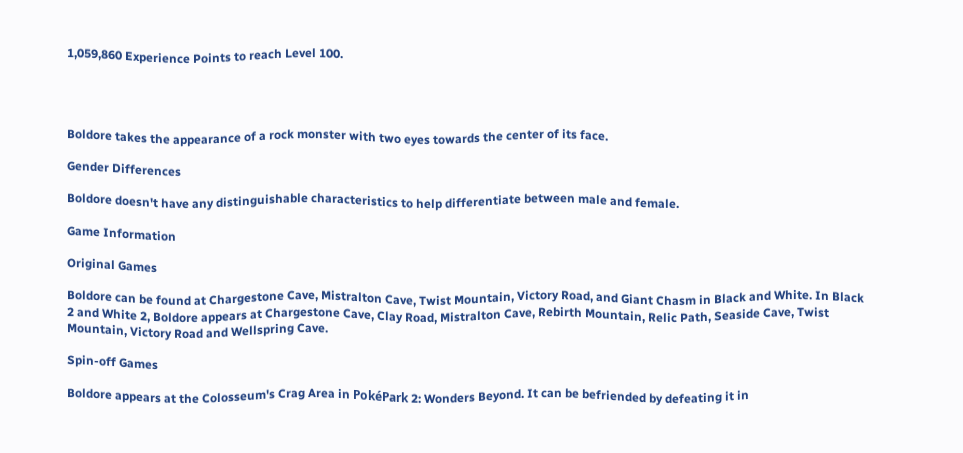1,059,860 Experience Points to reach Level 100.




Boldore takes the appearance of a rock monster with two eyes towards the center of its face.

Gender Differences

Boldore doesn't have any distinguishable characteristics to help differentiate between male and female.

Game Information

Original Games

Boldore can be found at Chargestone Cave, Mistralton Cave, Twist Mountain, Victory Road, and Giant Chasm in Black and White. In Black 2 and White 2, Boldore appears at Chargestone Cave, Clay Road, Mistralton Cave, Rebirth Mountain, Relic Path, Seaside Cave, Twist Mountain, Victory Road and Wellspring Cave.

Spin-off Games

Boldore appears at the Colosseum's Crag Area in PokéPark 2: Wonders Beyond. It can be befriended by defeating it in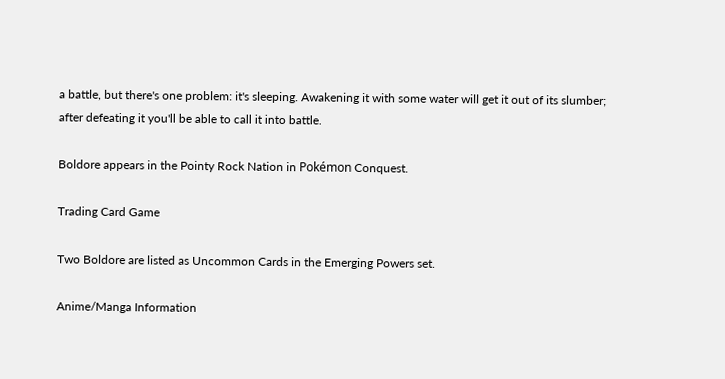a battle, but there's one problem: it's sleeping. Awakening it with some water will get it out of its slumber; after defeating it you'll be able to call it into battle.

Boldore appears in the Pointy Rock Nation in Pokémon Conquest.

Trading Card Game

Two Boldore are listed as Uncommon Cards in the Emerging Powers set.

Anime/Manga Information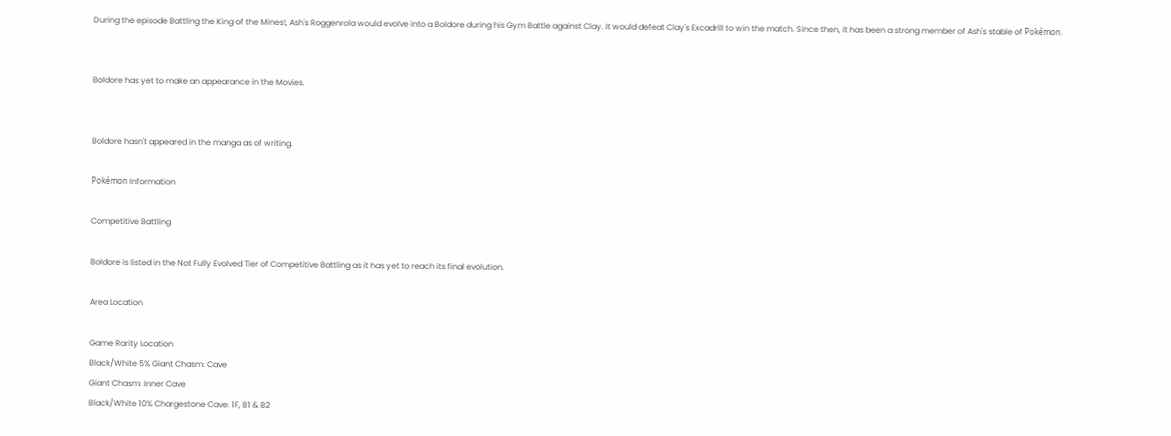During the episode Battling the King of the Mines!, Ash's Roggenrola would evolve into a Boldore during his Gym Battle against Clay. It would defeat Clay's Excadrill to win the match. Since then, it has been a strong member of Ash's stable of Pokémon.


Boldore has yet to make an appearance in the Movies.


Boldore hasn't appeared in the manga as of writing.

Pokémon Information

Competitive Battling

Boldore is listed in the Not Fully Evolved Tier of Competitive Battling as it has yet to reach its final evolution.

Area Location

Game Rarity Location
Black/White 5% Giant Chasm: Cave
Giant Chasm: Inner Cave
Black/White 10% Chargestone Cave: 1F, B1 & B2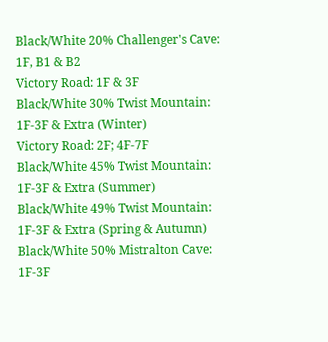Black/White 20% Challenger's Cave: 1F, B1 & B2
Victory Road: 1F & 3F
Black/White 30% Twist Mountain: 1F-3F & Extra (Winter)
Victory Road: 2F; 4F-7F
Black/White 45% Twist Mountain: 1F-3F & Extra (Summer)
Black/White 49% Twist Mountain: 1F-3F & Extra (Spring & Autumn)
Black/White 50% Mistralton Cave: 1F-3F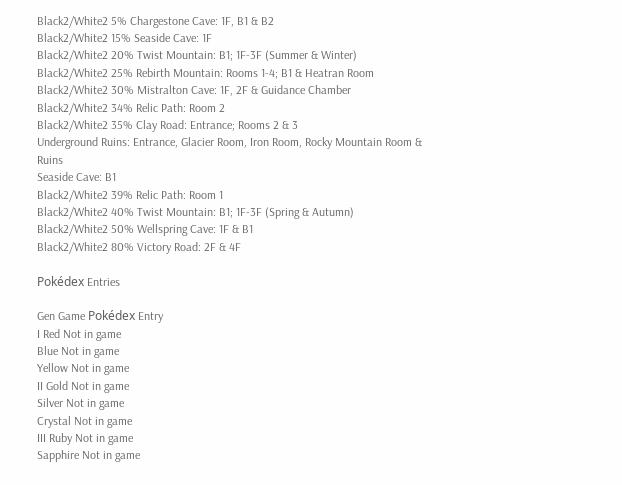Black2/White2 5% Chargestone Cave: 1F, B1 & B2
Black2/White2 15% Seaside Cave: 1F
Black2/White2 20% Twist Mountain: B1; 1F-3F (Summer & Winter)
Black2/White2 25% Rebirth Mountain: Rooms 1-4; B1 & Heatran Room
Black2/White2 30% Mistralton Cave: 1F, 2F & Guidance Chamber
Black2/White2 34% Relic Path: Room 2
Black2/White2 35% Clay Road: Entrance; Rooms 2 & 3
Underground Ruins: Entrance, Glacier Room, Iron Room, Rocky Mountain Room & Ruins
Seaside Cave: B1
Black2/White2 39% Relic Path: Room 1
Black2/White2 40% Twist Mountain: B1; 1F-3F (Spring & Autumn)
Black2/White2 50% Wellspring Cave: 1F & B1
Black2/White2 80% Victory Road: 2F & 4F

Pokédex Entries

Gen Game Pokédex Entry
I Red Not in game
Blue Not in game
Yellow Not in game
II Gold Not in game
Silver Not in game
Crystal Not in game
III Ruby Not in game
Sapphire Not in game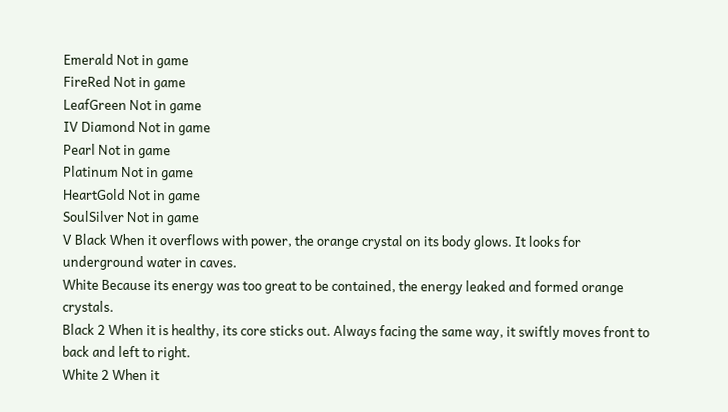Emerald Not in game
FireRed Not in game
LeafGreen Not in game
IV Diamond Not in game
Pearl Not in game
Platinum Not in game
HeartGold Not in game
SoulSilver Not in game
V Black When it overflows with power, the orange crystal on its body glows. It looks for underground water in caves.
White Because its energy was too great to be contained, the energy leaked and formed orange crystals.
Black 2 When it is healthy, its core sticks out. Always facing the same way, it swiftly moves front to back and left to right.
White 2 When it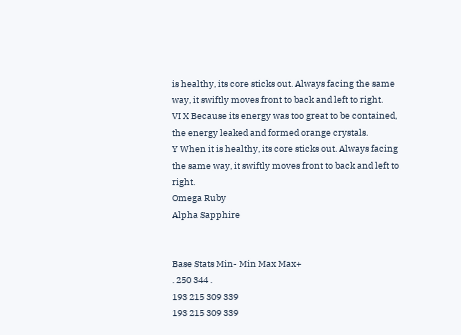is healthy, its core sticks out. Always facing the same way, it swiftly moves front to back and left to right.
VI X Because its energy was too great to be contained, the energy leaked and formed orange crystals.
Y When it is healthy, its core sticks out. Always facing the same way, it swiftly moves front to back and left to right.
Omega Ruby
Alpha Sapphire


Base Stats Min- Min Max Max+
. 250 344 .
193 215 309 339
193 215 309 339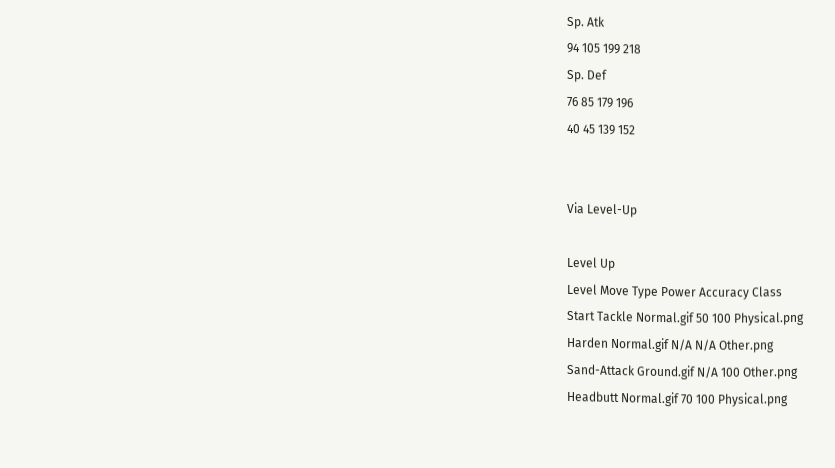Sp. Atk
94 105 199 218
Sp. Def
76 85 179 196
40 45 139 152


Via Level-Up

Level Up
Level Move Type Power Accuracy Class
Start Tackle Normal.gif 50 100 Physical.png
Harden Normal.gif N/A N/A Other.png
Sand-Attack Ground.gif N/A 100 Other.png
Headbutt Normal.gif 70 100 Physical.png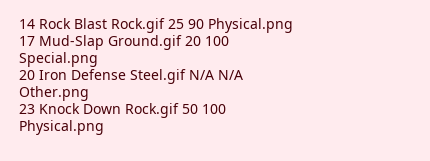14 Rock Blast Rock.gif 25 90 Physical.png
17 Mud-Slap Ground.gif 20 100 Special.png
20 Iron Defense Steel.gif N/A N/A Other.png
23 Knock Down Rock.gif 50 100 Physical.png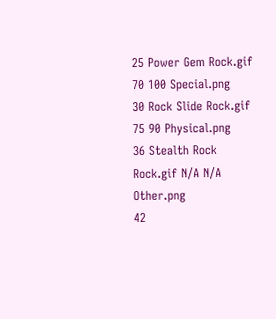25 Power Gem Rock.gif 70 100 Special.png
30 Rock Slide Rock.gif 75 90 Physical.png
36 Stealth Rock Rock.gif N/A N/A Other.png
42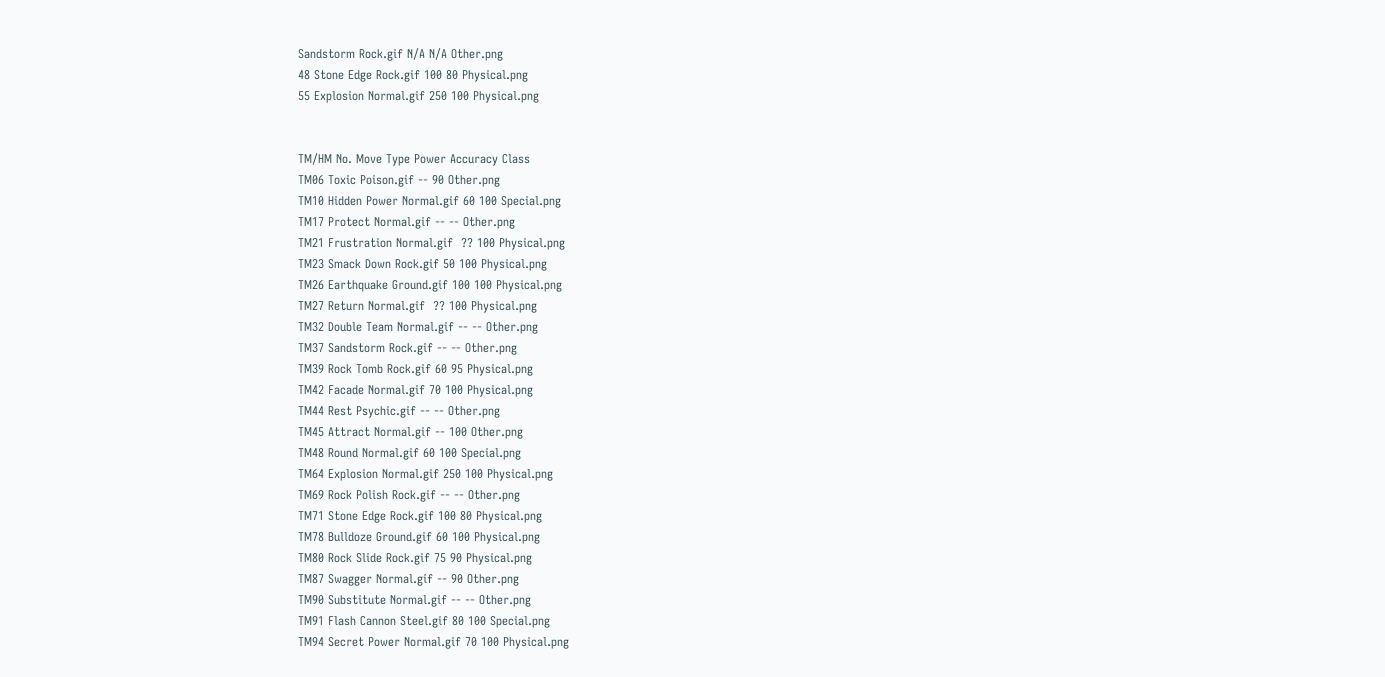Sandstorm Rock.gif N/A N/A Other.png
48 Stone Edge Rock.gif 100 80 Physical.png
55 Explosion Normal.gif 250 100 Physical.png


TM/HM No. Move Type Power Accuracy Class
TM06 Toxic Poison.gif -- 90 Other.png
TM10 Hidden Power Normal.gif 60 100 Special.png
TM17 Protect Normal.gif -- -- Other.png
TM21 Frustration Normal.gif  ?? 100 Physical.png
TM23 Smack Down Rock.gif 50 100 Physical.png
TM26 Earthquake Ground.gif 100 100 Physical.png
TM27 Return Normal.gif  ?? 100 Physical.png
TM32 Double Team Normal.gif -- -- Other.png
TM37 Sandstorm Rock.gif -- -- Other.png
TM39 Rock Tomb Rock.gif 60 95 Physical.png
TM42 Facade Normal.gif 70 100 Physical.png
TM44 Rest Psychic.gif -- -- Other.png
TM45 Attract Normal.gif -- 100 Other.png
TM48 Round Normal.gif 60 100 Special.png
TM64 Explosion Normal.gif 250 100 Physical.png
TM69 Rock Polish Rock.gif -- -- Other.png
TM71 Stone Edge Rock.gif 100 80 Physical.png
TM78 Bulldoze Ground.gif 60 100 Physical.png
TM80 Rock Slide Rock.gif 75 90 Physical.png
TM87 Swagger Normal.gif -- 90 Other.png
TM90 Substitute Normal.gif -- -- Other.png
TM91 Flash Cannon Steel.gif 80 100 Special.png
TM94 Secret Power Normal.gif 70 100 Physical.png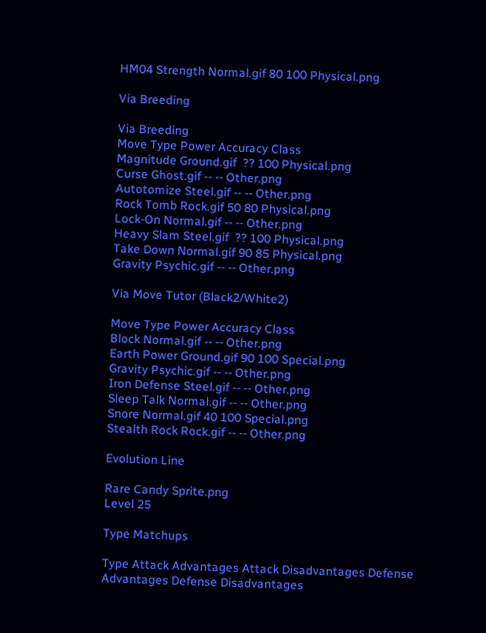HM04 Strength Normal.gif 80 100 Physical.png

Via Breeding

Via Breeding
Move Type Power Accuracy Class
Magnitude Ground.gif  ?? 100 Physical.png
Curse Ghost.gif -- -- Other.png
Autotomize Steel.gif -- -- Other.png
Rock Tomb Rock.gif 50 80 Physical.png
Lock-On Normal.gif -- -- Other.png
Heavy Slam Steel.gif  ?? 100 Physical.png
Take Down Normal.gif 90 85 Physical.png
Gravity Psychic.gif -- -- Other.png

Via Move Tutor (Black2/White2)

Move Type Power Accuracy Class
Block Normal.gif -- -- Other.png
Earth Power Ground.gif 90 100 Special.png
Gravity Psychic.gif -- -- Other.png
Iron Defense Steel.gif -- -- Other.png
Sleep Talk Normal.gif -- -- Other.png
Snore Normal.gif 40 100 Special.png
Stealth Rock Rock.gif -- -- Other.png

Evolution Line

Rare Candy Sprite.png
Level 25

Type Matchups

Type Attack Advantages Attack Disadvantages Defense Advantages Defense Disadvantages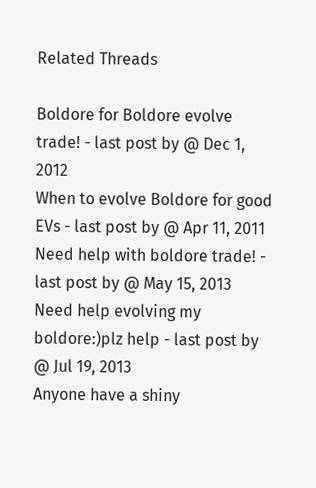Related Threads

Boldore for Boldore evolve trade! - last post by @ Dec 1, 2012
When to evolve Boldore for good EVs - last post by @ Apr 11, 2011
Need help with boldore trade! - last post by @ May 15, 2013
Need help evolving my boldore:)plz help - last post by @ Jul 19, 2013
Anyone have a shiny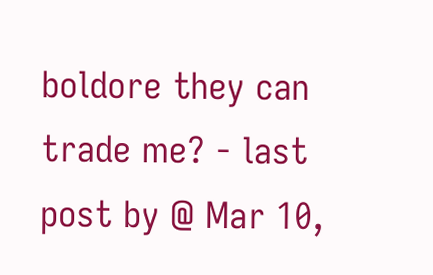boldore they can trade me? - last post by @ Mar 10,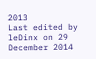2013
Last edited by leDinx on 29 December 2014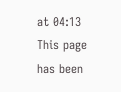at 04:13
This page has been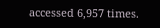accessed 6,957 times.